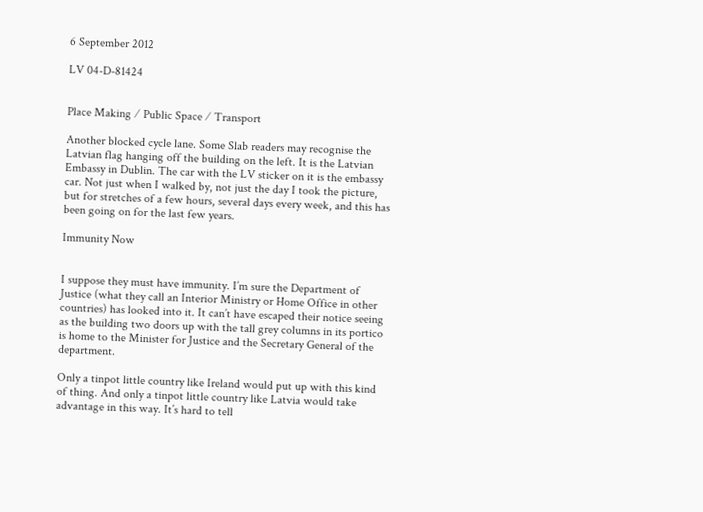6 September 2012

LV 04-D-81424


Place Making ∕ Public Space ∕ Transport

Another blocked cycle lane. Some Slab readers may recognise the Latvian flag hanging off the building on the left. It is the Latvian Embassy in Dublin. The car with the LV sticker on it is the embassy car. Not just when I walked by, not just the day I took the picture, but for stretches of a few hours, several days every week, and this has been going on for the last few years.

Immunity Now


I suppose they must have immunity. I’m sure the Department of Justice (what they call an Interior Ministry or Home Office in other countries) has looked into it. It can’t have escaped their notice seeing as the building two doors up with the tall grey columns in its portico is home to the Minister for Justice and the Secretary General of the department.

Only a tinpot little country like Ireland would put up with this kind of thing. And only a tinpot little country like Latvia would take advantage in this way. It’s hard to tell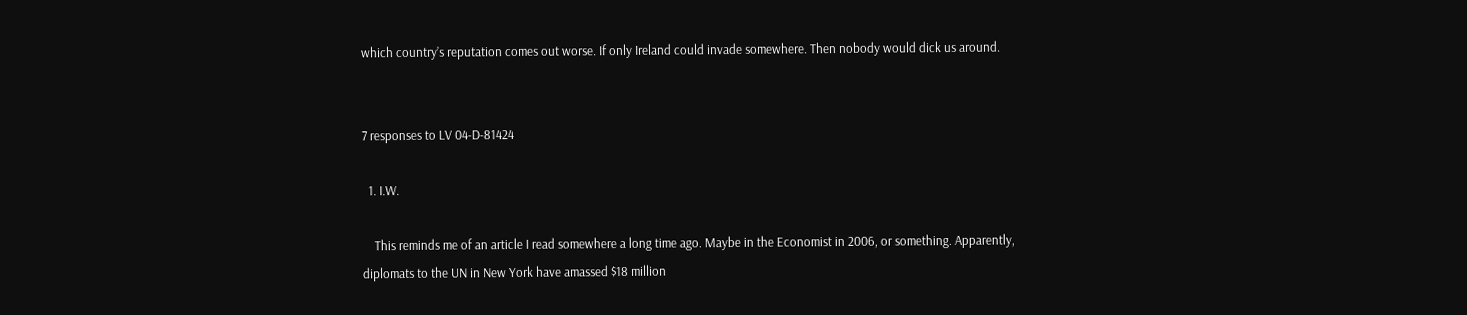which country’s reputation comes out worse. If only Ireland could invade somewhere. Then nobody would dick us around.


7 responses to LV 04-D-81424

  1. I.W.

    This reminds me of an article I read somewhere a long time ago. Maybe in the Economist in 2006, or something. Apparently, diplomats to the UN in New York have amassed $18 million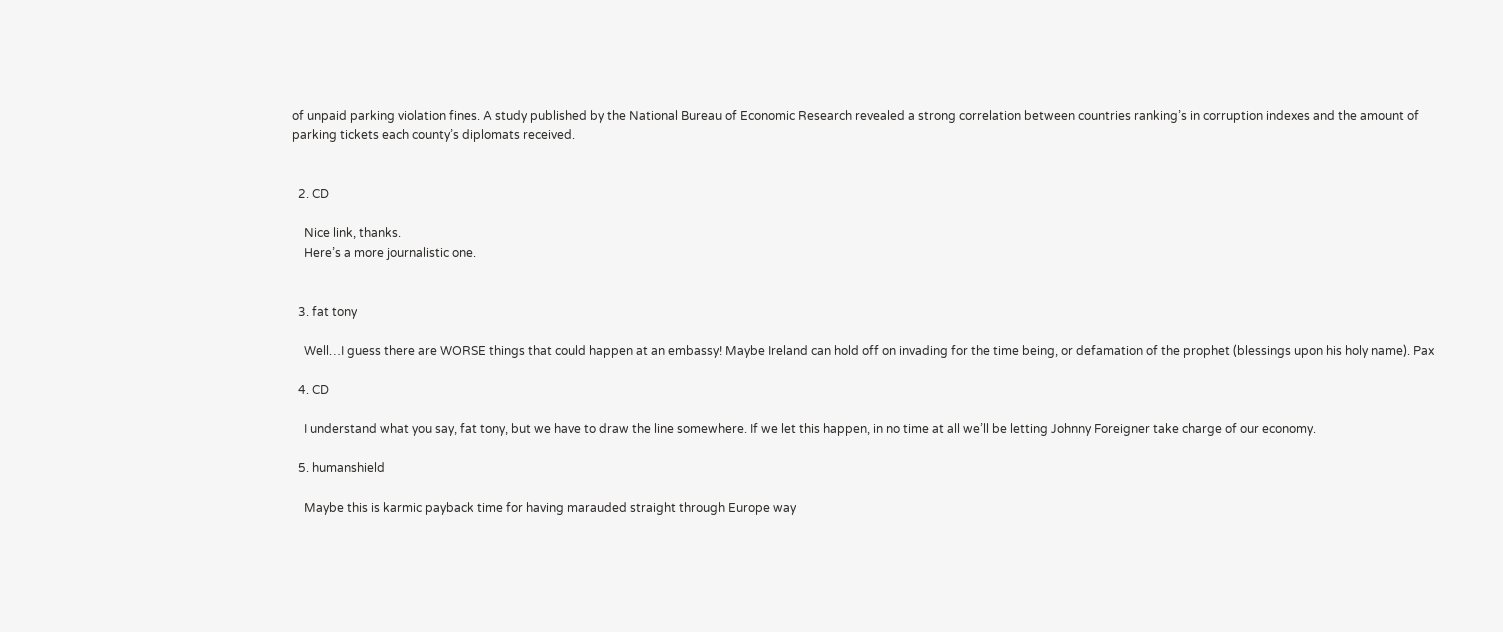of unpaid parking violation fines. A study published by the National Bureau of Economic Research revealed a strong correlation between countries ranking’s in corruption indexes and the amount of parking tickets each county’s diplomats received.


  2. CD

    Nice link, thanks.
    Here’s a more journalistic one.


  3. fat tony

    Well…I guess there are WORSE things that could happen at an embassy! Maybe Ireland can hold off on invading for the time being, or defamation of the prophet (blessings upon his holy name). Pax

  4. CD

    I understand what you say, fat tony, but we have to draw the line somewhere. If we let this happen, in no time at all we’ll be letting Johnny Foreigner take charge of our economy.

  5. humanshield

    Maybe this is karmic payback time for having marauded straight through Europe way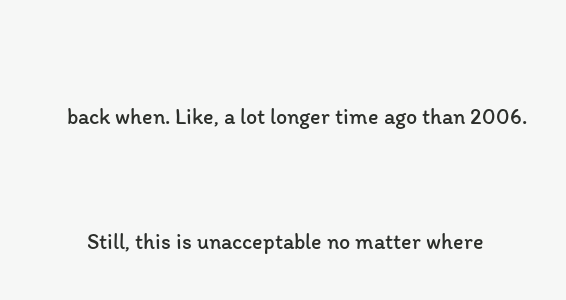back when. Like, a lot longer time ago than 2006.


    Still, this is unacceptable no matter where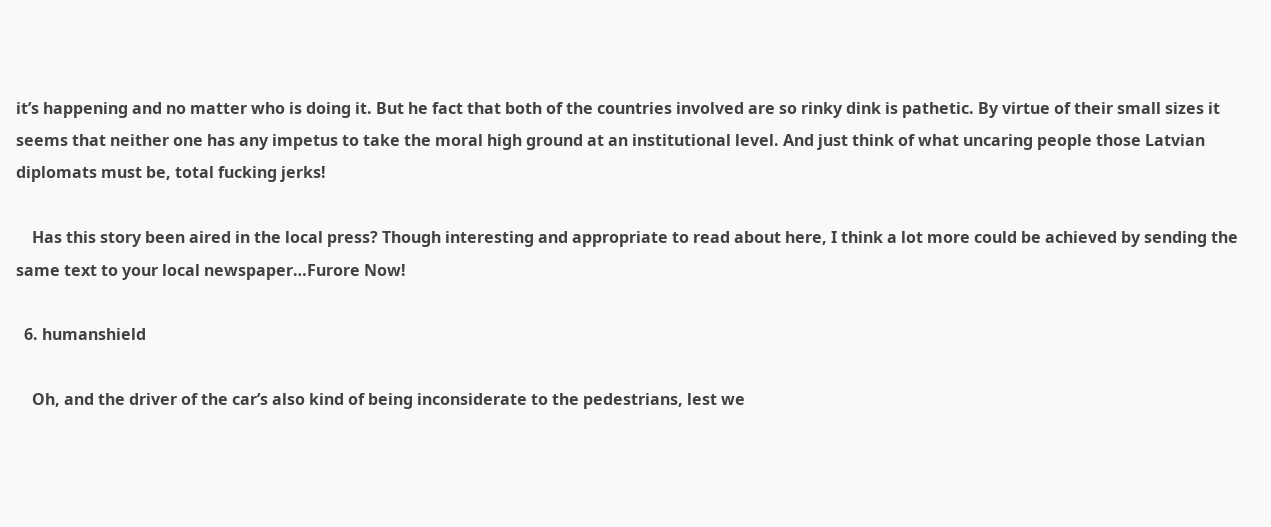it’s happening and no matter who is doing it. But he fact that both of the countries involved are so rinky dink is pathetic. By virtue of their small sizes it seems that neither one has any impetus to take the moral high ground at an institutional level. And just think of what uncaring people those Latvian diplomats must be, total fucking jerks!

    Has this story been aired in the local press? Though interesting and appropriate to read about here, I think a lot more could be achieved by sending the same text to your local newspaper…Furore Now!

  6. humanshield

    Oh, and the driver of the car’s also kind of being inconsiderate to the pedestrians, lest we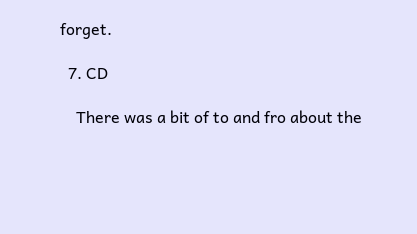forget.

  7. CD

    There was a bit of to and fro about the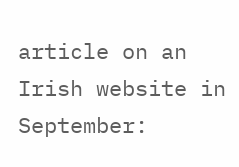article on an Irish website in September: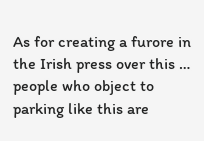As for creating a furore in the Irish press over this … people who object to parking like this are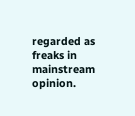regarded as freaks in mainstream opinion.